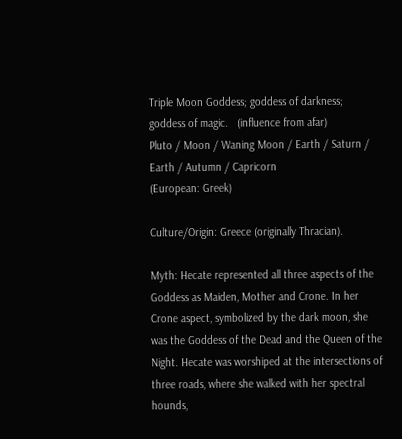Triple Moon Goddess; goddess of darkness; goddess of magic.   (influence from afar)
Pluto / Moon / Waning Moon / Earth / Saturn / Earth / Autumn / Capricorn
(European: Greek)

Culture/Origin: Greece (originally Thracian).

Myth: Hecate represented all three aspects of the Goddess as Maiden, Mother and Crone. In her Crone aspect, symbolized by the dark moon, she was the Goddess of the Dead and the Queen of the Night. Hecate was worshiped at the intersections of three roads, where she walked with her spectral hounds,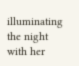illuminating the night with her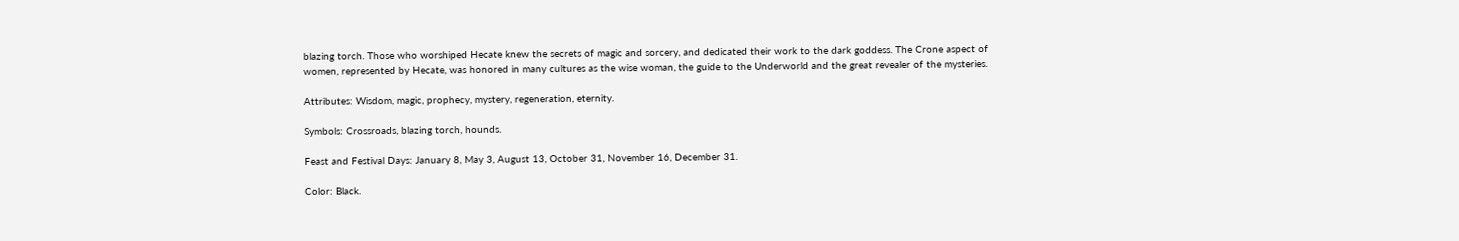blazing torch. Those who worshiped Hecate knew the secrets of magic and sorcery, and dedicated their work to the dark goddess. The Crone aspect of women, represented by Hecate, was honored in many cultures as the wise woman, the guide to the Underworld and the great revealer of the mysteries.

Attributes: Wisdom, magic, prophecy, mystery, regeneration, eternity.

Symbols: Crossroads, blazing torch, hounds.

Feast and Festival Days: January 8, May 3, August 13, October 31, November 16, December 31.

Color: Black.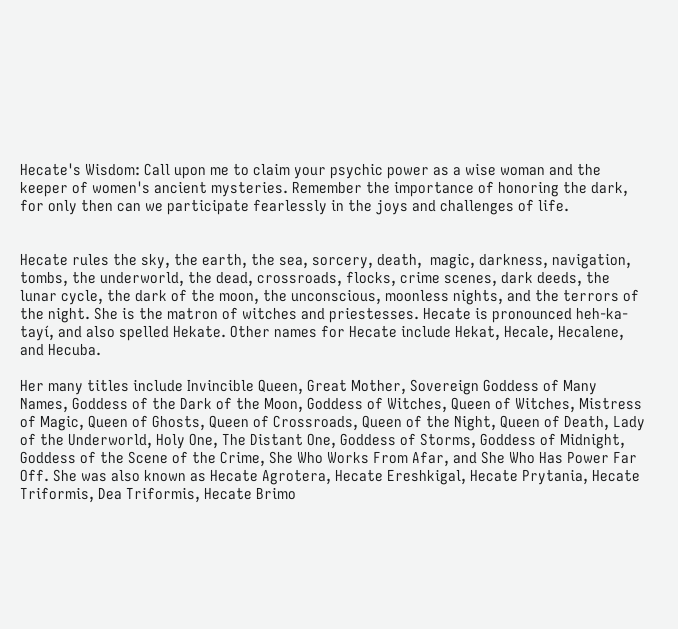Hecate's Wisdom: Call upon me to claim your psychic power as a wise woman and the keeper of women's ancient mysteries. Remember the importance of honoring the dark, for only then can we participate fearlessly in the joys and challenges of life.


Hecate rules the sky, the earth, the sea, sorcery, death,  magic, darkness, navigation, tombs, the underworld, the dead, crossroads, flocks, crime scenes, dark deeds, the lunar cycle, the dark of the moon, the unconscious, moonless nights, and the terrors of the night. She is the matron of witches and priestesses. Hecate is pronounced heh-ka-tayí, and also spelled Hekate. Other names for Hecate include Hekat, Hecale, Hecalene, and Hecuba.

Her many titles include Invincible Queen, Great Mother, Sovereign Goddess of Many Names, Goddess of the Dark of the Moon, Goddess of Witches, Queen of Witches, Mistress of Magic, Queen of Ghosts, Queen of Crossroads, Queen of the Night, Queen of Death, Lady of the Underworld, Holy One, The Distant One, Goddess of Storms, Goddess of Midnight, Goddess of the Scene of the Crime, She Who Works From Afar, and She Who Has Power Far Off. She was also known as Hecate Agrotera, Hecate Ereshkigal, Hecate Prytania, Hecate Triformis, Dea Triformis, Hecate Brimo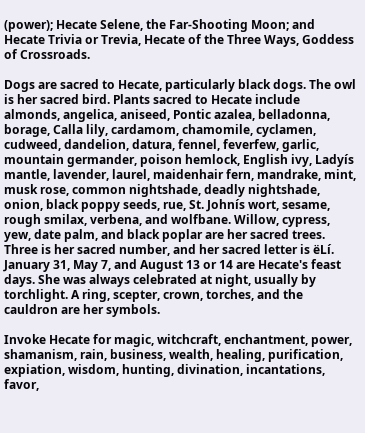(power); Hecate Selene, the Far-Shooting Moon; and Hecate Trivia or Trevia, Hecate of the Three Ways, Goddess of Crossroads.

Dogs are sacred to Hecate, particularly black dogs. The owl is her sacred bird. Plants sacred to Hecate include almonds, angelica, aniseed, Pontic azalea, belladonna, borage, Calla lily, cardamom, chamomile, cyclamen, cudweed, dandelion, datura, fennel, feverfew, garlic, mountain germander, poison hemlock, English ivy, Ladyís mantle, lavender, laurel, maidenhair fern, mandrake, mint, musk rose, common nightshade, deadly nightshade, onion, black poppy seeds, rue, St. Johnís wort, sesame, rough smilax, verbena, and wolfbane. Willow, cypress, yew, date palm, and black poplar are her sacred trees. Three is her sacred number, and her sacred letter is ëLí. January 31, May 7, and August 13 or 14 are Hecate's feast days. She was always celebrated at night, usually by torchlight. A ring, scepter, crown, torches, and the cauldron are her symbols.

Invoke Hecate for magic, witchcraft, enchantment, power, shamanism, rain, business, wealth, healing, purification, expiation, wisdom, hunting, divination, incantations, favor,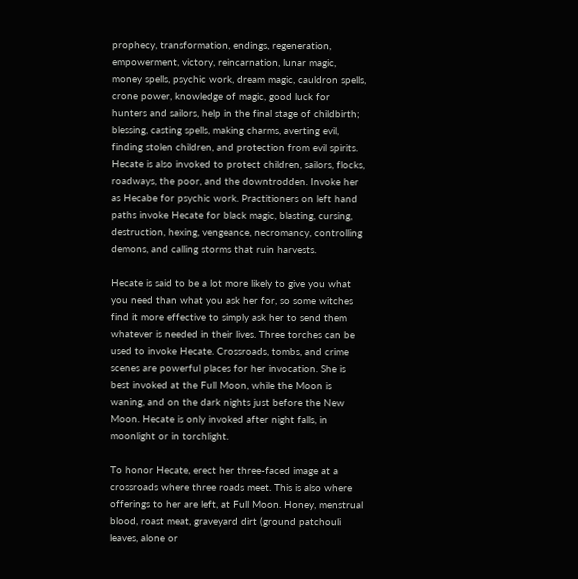prophecy, transformation, endings, regeneration, empowerment, victory, reincarnation, lunar magic, money spells, psychic work, dream magic, cauldron spells, crone power, knowledge of magic, good luck for hunters and sailors, help in the final stage of childbirth; blessing, casting spells, making charms, averting evil, finding stolen children, and protection from evil spirits. Hecate is also invoked to protect children, sailors, flocks, roadways, the poor, and the downtrodden. Invoke her as Hecabe for psychic work. Practitioners on left hand paths invoke Hecate for black magic, blasting, cursing, destruction, hexing, vengeance, necromancy, controlling demons, and calling storms that ruin harvests.

Hecate is said to be a lot more likely to give you what you need than what you ask her for, so some witches find it more effective to simply ask her to send them whatever is needed in their lives. Three torches can be used to invoke Hecate. Crossroads, tombs, and crime scenes are powerful places for her invocation. She is best invoked at the Full Moon, while the Moon is waning, and on the dark nights just before the New Moon. Hecate is only invoked after night falls, in moonlight or in torchlight.

To honor Hecate, erect her three-faced image at a crossroads where three roads meet. This is also where offerings to her are left, at Full Moon. Honey, menstrual blood, roast meat, graveyard dirt (ground patchouli leaves, alone or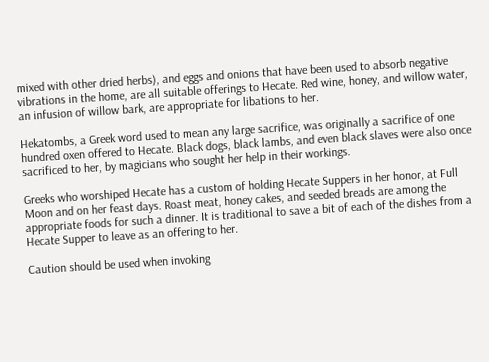mixed with other dried herbs), and eggs and onions that have been used to absorb negative vibrations in the home, are all suitable offerings to Hecate. Red wine, honey, and willow water, an infusion of willow bark, are appropriate for libations to her.

Hekatombs, a Greek word used to mean any large sacrifice, was originally a sacrifice of one hundred oxen offered to Hecate. Black dogs, black lambs, and even black slaves were also once sacrificed to her, by magicians who sought her help in their workings.

Greeks who worshiped Hecate has a custom of holding Hecate Suppers in her honor, at Full Moon and on her feast days. Roast meat, honey cakes, and seeded breads are among the appropriate foods for such a dinner. It is traditional to save a bit of each of the dishes from a Hecate Supper to leave as an offering to her.

Caution should be used when invoking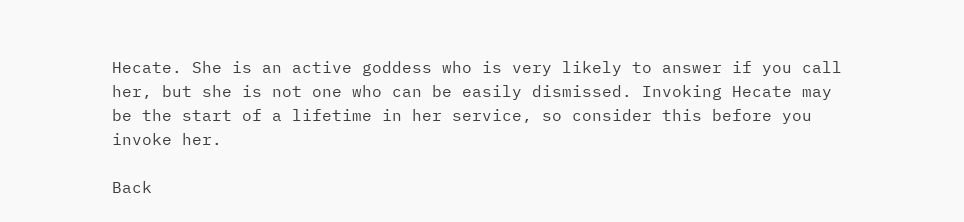Hecate. She is an active goddess who is very likely to answer if you call her, but she is not one who can be easily dismissed. Invoking Hecate may be the start of a lifetime in her service, so consider this before you invoke her.

Back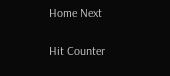Home Next

Hit Counter